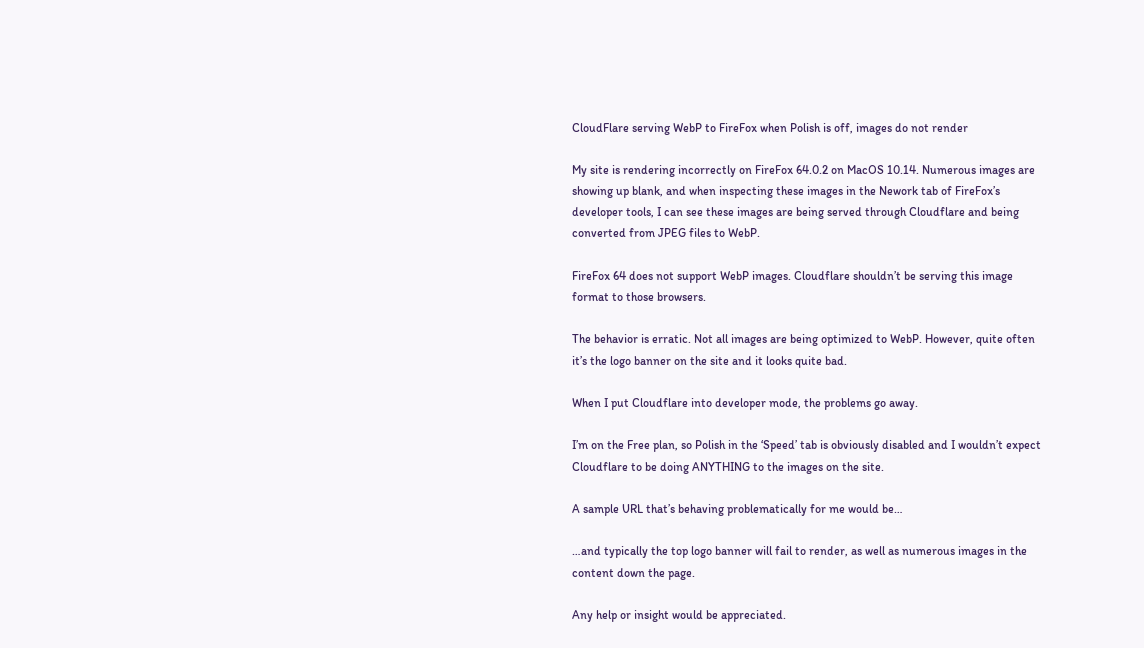CloudFlare serving WebP to FireFox when Polish is off, images do not render

My site is rendering incorrectly on FireFox 64.0.2 on MacOS 10.14. Numerous images are showing up blank, and when inspecting these images in the Nework tab of FireFox’s developer tools, I can see these images are being served through Cloudflare and being converted from JPEG files to WebP.

FireFox 64 does not support WebP images. Cloudflare shouldn’t be serving this image format to those browsers.

The behavior is erratic. Not all images are being optimized to WebP. However, quite often it’s the logo banner on the site and it looks quite bad.

When I put Cloudflare into developer mode, the problems go away.

I’m on the Free plan, so Polish in the ‘Speed’ tab is obviously disabled and I wouldn’t expect Cloudflare to be doing ANYTHING to the images on the site.

A sample URL that’s behaving problematically for me would be…

…and typically the top logo banner will fail to render, as well as numerous images in the content down the page.

Any help or insight would be appreciated.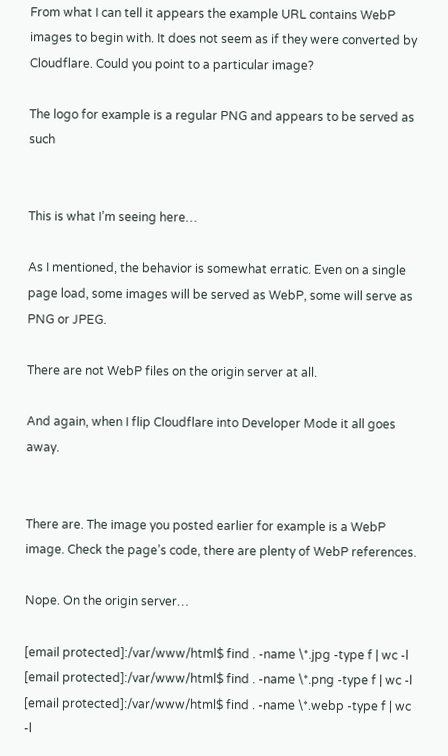From what I can tell it appears the example URL contains WebP images to begin with. It does not seem as if they were converted by Cloudflare. Could you point to a particular image?

The logo for example is a regular PNG and appears to be served as such


This is what I’m seeing here…

As I mentioned, the behavior is somewhat erratic. Even on a single page load, some images will be served as WebP, some will serve as PNG or JPEG.

There are not WebP files on the origin server at all.

And again, when I flip Cloudflare into Developer Mode it all goes away.


There are. The image you posted earlier for example is a WebP image. Check the page’s code, there are plenty of WebP references.

Nope. On the origin server…

[email protected]:/var/www/html$ find . -name \*.jpg -type f | wc -l
[email protected]:/var/www/html$ find . -name \*.png -type f | wc -l
[email protected]:/var/www/html$ find . -name \*.webp -type f | wc -l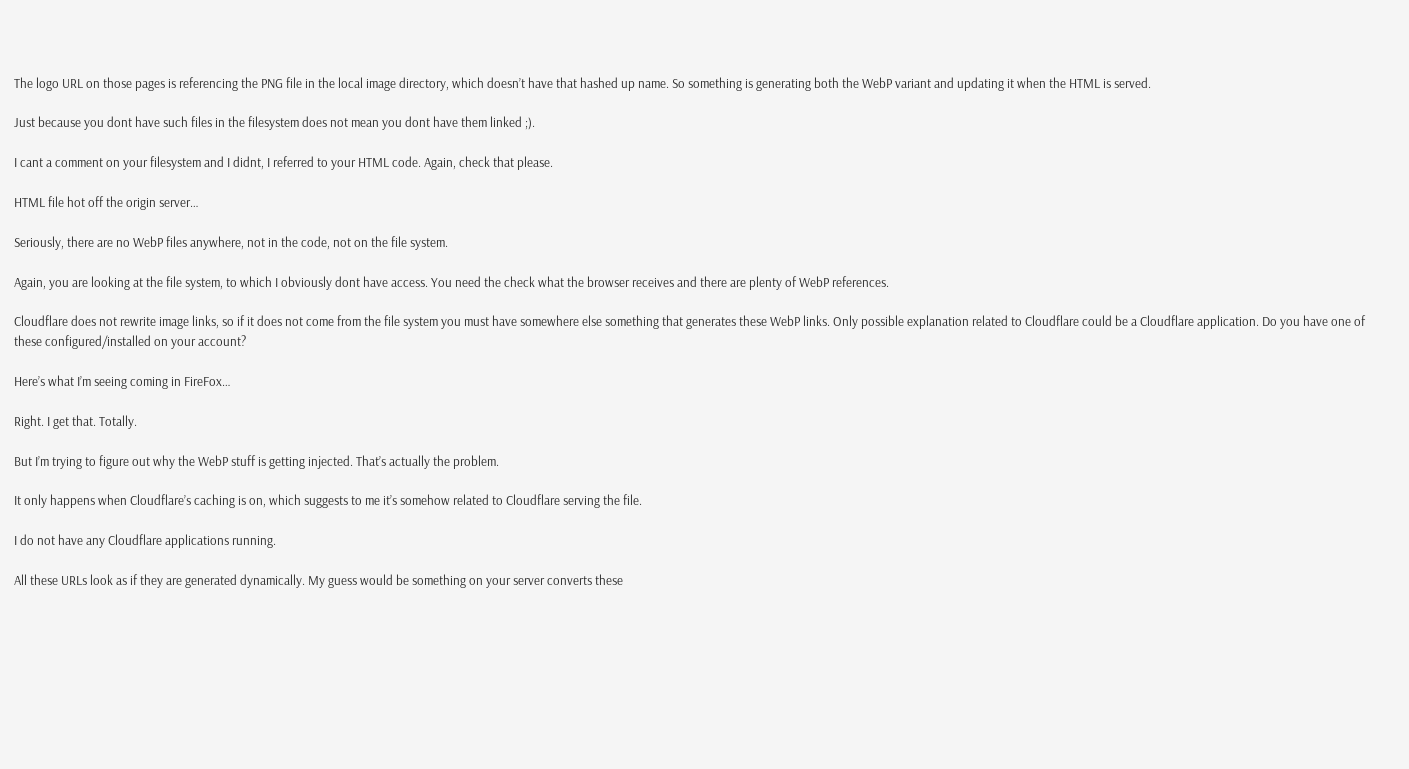The logo URL on those pages is referencing the PNG file in the local image directory, which doesn’t have that hashed up name. So something is generating both the WebP variant and updating it when the HTML is served.

Just because you dont have such files in the filesystem does not mean you dont have them linked ;).

I cant a comment on your filesystem and I didnt, I referred to your HTML code. Again, check that please.

HTML file hot off the origin server…

Seriously, there are no WebP files anywhere, not in the code, not on the file system.

Again, you are looking at the file system, to which I obviously dont have access. You need the check what the browser receives and there are plenty of WebP references.

Cloudflare does not rewrite image links, so if it does not come from the file system you must have somewhere else something that generates these WebP links. Only possible explanation related to Cloudflare could be a Cloudflare application. Do you have one of these configured/installed on your account?

Here’s what I’m seeing coming in FireFox…

Right. I get that. Totally.

But I’m trying to figure out why the WebP stuff is getting injected. That’s actually the problem.

It only happens when Cloudflare’s caching is on, which suggests to me it’s somehow related to Cloudflare serving the file.

I do not have any Cloudflare applications running.

All these URLs look as if they are generated dynamically. My guess would be something on your server converts these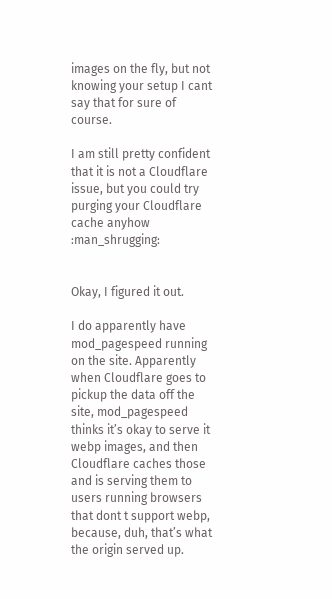images on the fly, but not knowing your setup I cant say that for sure of course.

I am still pretty confident that it is not a Cloudflare issue, but you could try purging your Cloudflare cache anyhow :man_shrugging:


Okay, I figured it out.

I do apparently have mod_pagespeed running on the site. Apparently when Cloudflare goes to pickup the data off the site, mod_pagespeed thinks it’s okay to serve it webp images, and then Cloudflare caches those and is serving them to users running browsers that dont t support webp, because, duh, that’s what the origin served up.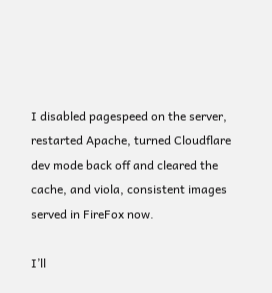I disabled pagespeed on the server, restarted Apache, turned Cloudflare dev mode back off and cleared the cache, and viola, consistent images served in FireFox now.

I’ll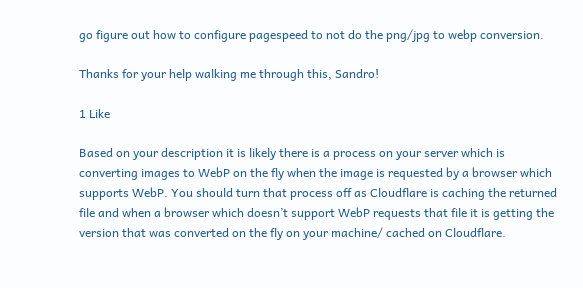go figure out how to configure pagespeed to not do the png/jpg to webp conversion.

Thanks for your help walking me through this, Sandro!

1 Like

Based on your description it is likely there is a process on your server which is converting images to WebP on the fly when the image is requested by a browser which supports WebP. You should turn that process off as Cloudflare is caching the returned file and when a browser which doesn’t support WebP requests that file it is getting the version that was converted on the fly on your machine/ cached on Cloudflare.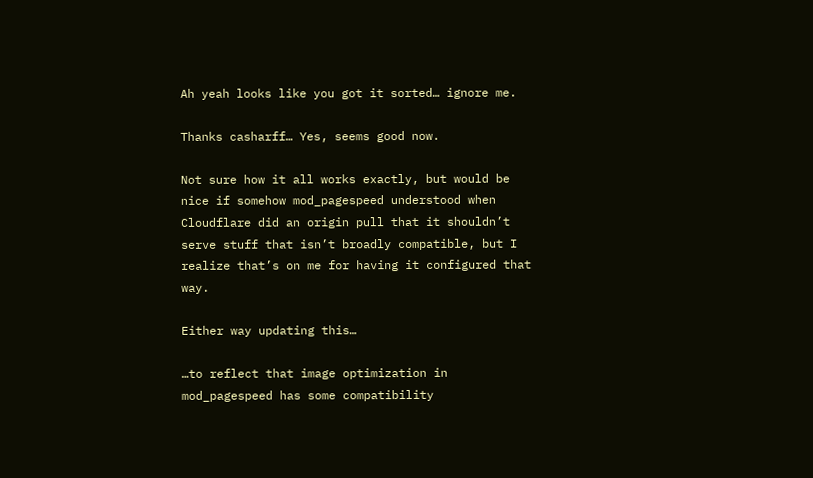Ah yeah looks like you got it sorted… ignore me.

Thanks casharff… Yes, seems good now.

Not sure how it all works exactly, but would be nice if somehow mod_pagespeed understood when Cloudflare did an origin pull that it shouldn’t serve stuff that isn’t broadly compatible, but I realize that’s on me for having it configured that way.

Either way updating this…

…to reflect that image optimization in mod_pagespeed has some compatibility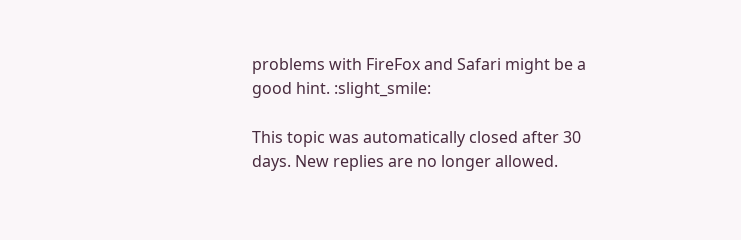problems with FireFox and Safari might be a good hint. :slight_smile:

This topic was automatically closed after 30 days. New replies are no longer allowed.